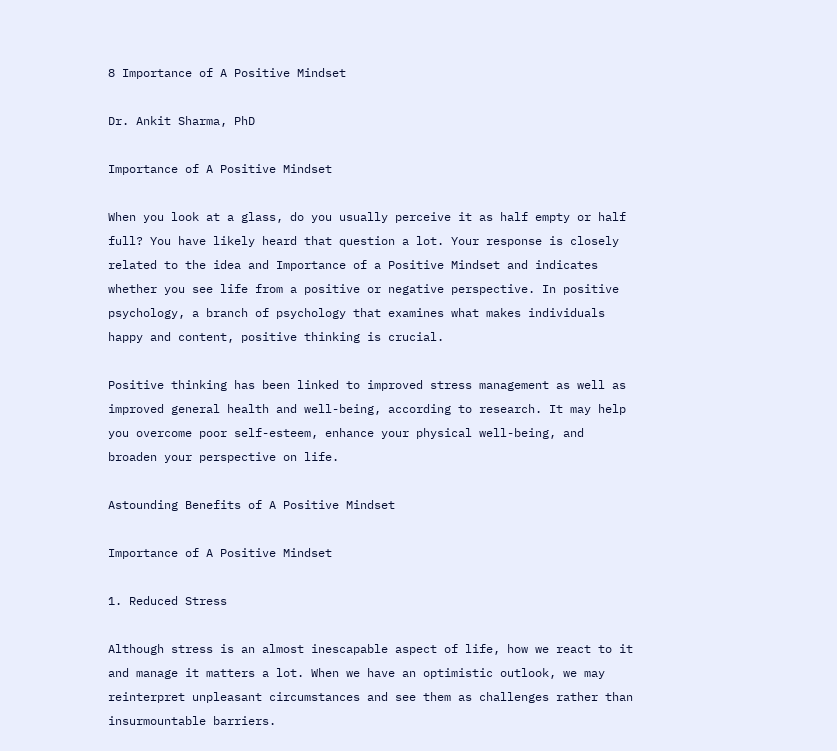8 Importance of A Positive Mindset

Dr. Ankit Sharma, PhD

Importance of A Positive Mindset

When you look at a glass, do you usually perceive it as half empty or half full? You have likely heard that question a lot. Your response is closely related to the idea and Importance of a Positive Mindset and indicates whether you see life from a positive or negative perspective. In positive psychology, a branch of psychology that examines what makes individuals happy and content, positive thinking is crucial.

Positive thinking has been linked to improved stress management as well as improved general health and well-being, according to research. It may help you overcome poor self-esteem, enhance your physical well-being, and broaden your perspective on life.

Astounding Benefits of A Positive Mindset

Importance of A Positive Mindset

1. Reduced Stress

Although stress is an almost inescapable aspect of life, how we react to it and manage it matters a lot. When we have an optimistic outlook, we may reinterpret unpleasant circumstances and see them as challenges rather than insurmountable barriers.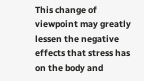This change of viewpoint may greatly lessen the negative effects that stress has on the body and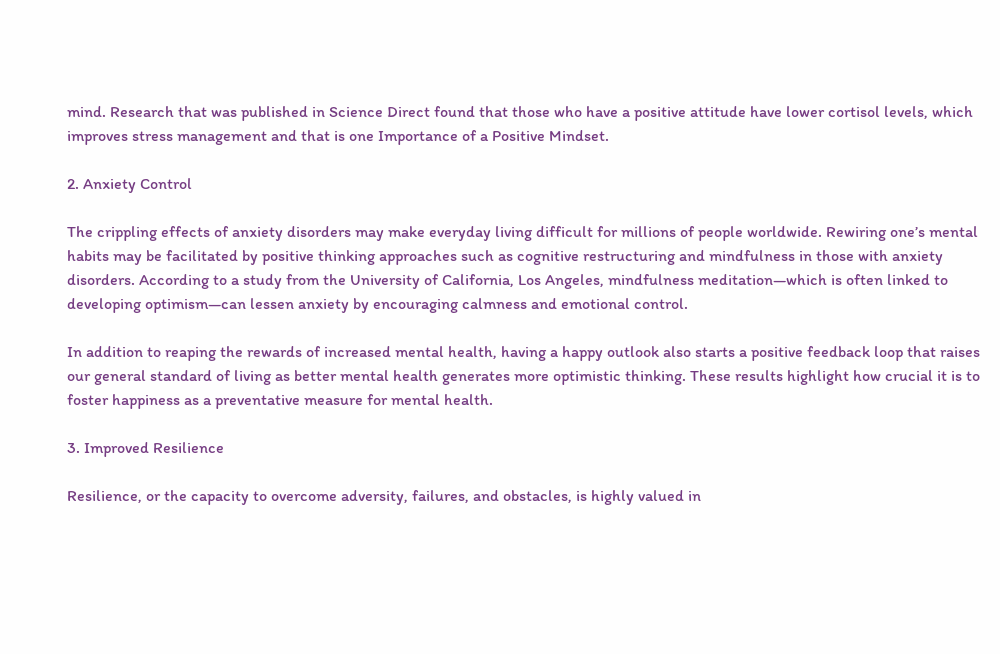mind. Research that was published in Science Direct found that those who have a positive attitude have lower cortisol levels, which improves stress management and that is one Importance of a Positive Mindset.

2. Anxiety Control

The crippling effects of anxiety disorders may make everyday living difficult for millions of people worldwide. Rewiring one’s mental habits may be facilitated by positive thinking approaches such as cognitive restructuring and mindfulness in those with anxiety disorders. According to a study from the University of California, Los Angeles, mindfulness meditation—which is often linked to developing optimism—can lessen anxiety by encouraging calmness and emotional control.

In addition to reaping the rewards of increased mental health, having a happy outlook also starts a positive feedback loop that raises our general standard of living as better mental health generates more optimistic thinking. These results highlight how crucial it is to foster happiness as a preventative measure for mental health.

3. Improved Resilience

Resilience, or the capacity to overcome adversity, failures, and obstacles, is highly valued in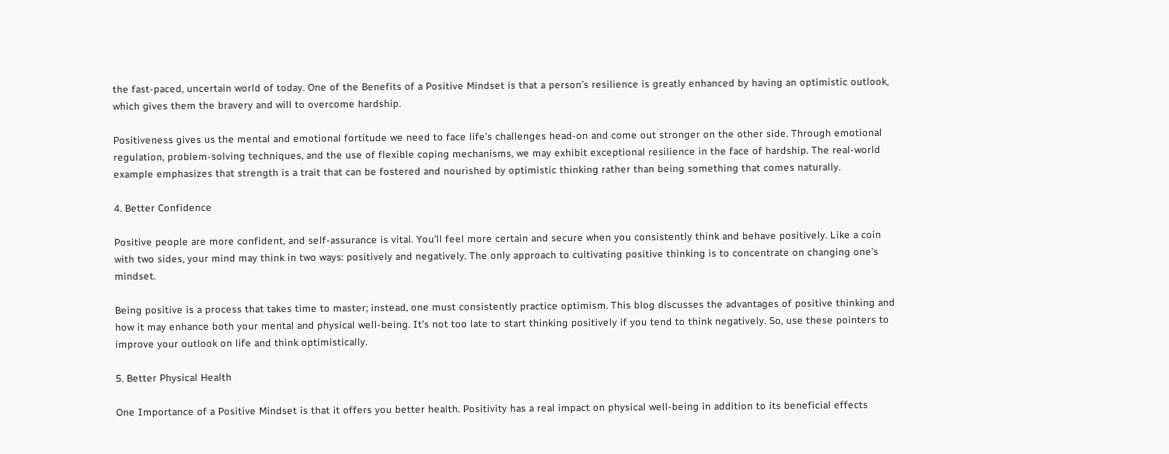the fast-paced, uncertain world of today. One of the Benefits of a Positive Mindset is that a person’s resilience is greatly enhanced by having an optimistic outlook, which gives them the bravery and will to overcome hardship.

Positiveness gives us the mental and emotional fortitude we need to face life’s challenges head-on and come out stronger on the other side. Through emotional regulation, problem-solving techniques, and the use of flexible coping mechanisms, we may exhibit exceptional resilience in the face of hardship. The real-world example emphasizes that strength is a trait that can be fostered and nourished by optimistic thinking rather than being something that comes naturally.

4. Better Confidence

Positive people are more confident, and self-assurance is vital. You’ll feel more certain and secure when you consistently think and behave positively. Like a coin with two sides, your mind may think in two ways: positively and negatively. The only approach to cultivating positive thinking is to concentrate on changing one’s mindset.

Being positive is a process that takes time to master; instead, one must consistently practice optimism. This blog discusses the advantages of positive thinking and how it may enhance both your mental and physical well-being. It’s not too late to start thinking positively if you tend to think negatively. So, use these pointers to improve your outlook on life and think optimistically.

5. Better Physical Health

One Importance of a Positive Mindset is that it offers you better health. Positivity has a real impact on physical well-being in addition to its beneficial effects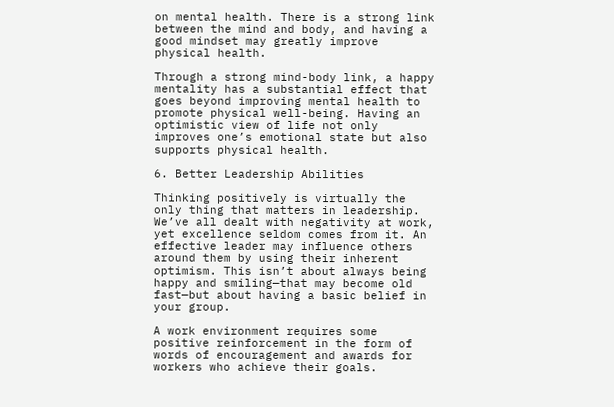on mental health. There is a strong link between the mind and body, and having a good mindset may greatly improve physical health.

Through a strong mind-body link, a happy mentality has a substantial effect that goes beyond improving mental health to promote physical well-being. Having an optimistic view of life not only improves one’s emotional state but also supports physical health.

6. Better Leadership Abilities

Thinking positively is virtually the only thing that matters in leadership. We’ve all dealt with negativity at work, yet excellence seldom comes from it. An effective leader may influence others around them by using their inherent optimism. This isn’t about always being happy and smiling—that may become old fast—but about having a basic belief in your group.

A work environment requires some positive reinforcement in the form of words of encouragement and awards for workers who achieve their goals.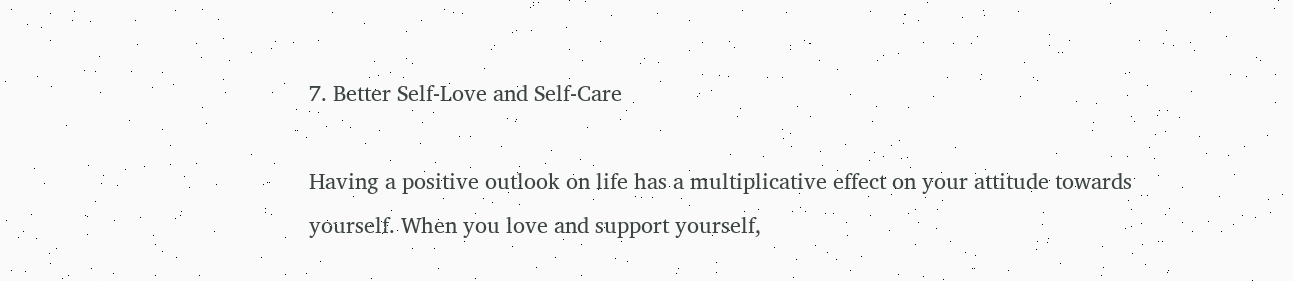7. Better Self-Love and Self-Care

Having a positive outlook on life has a multiplicative effect on your attitude towards yourself. When you love and support yourself,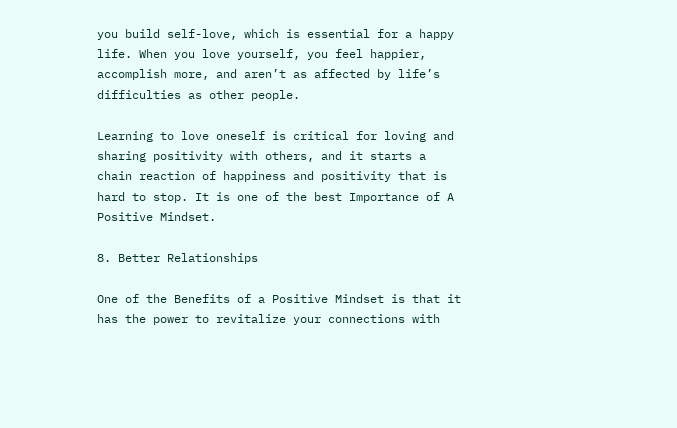you build self-love, which is essential for a happy life. When you love yourself, you feel happier, accomplish more, and aren’t as affected by life’s difficulties as other people.

Learning to love oneself is critical for loving and sharing positivity with others, and it starts a chain reaction of happiness and positivity that is hard to stop. It is one of the best Importance of A Positive Mindset.

8. Better Relationships

One of the Benefits of a Positive Mindset is that it has the power to revitalize your connections with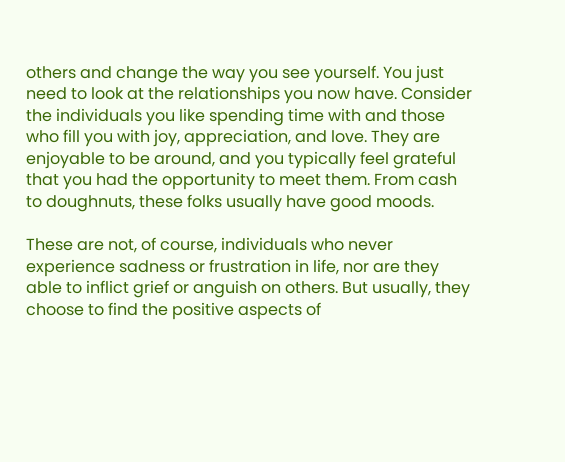others and change the way you see yourself. You just need to look at the relationships you now have. Consider the individuals you like spending time with and those who fill you with joy, appreciation, and love. They are enjoyable to be around, and you typically feel grateful that you had the opportunity to meet them. From cash to doughnuts, these folks usually have good moods.

These are not, of course, individuals who never experience sadness or frustration in life, nor are they able to inflict grief or anguish on others. But usually, they choose to find the positive aspects of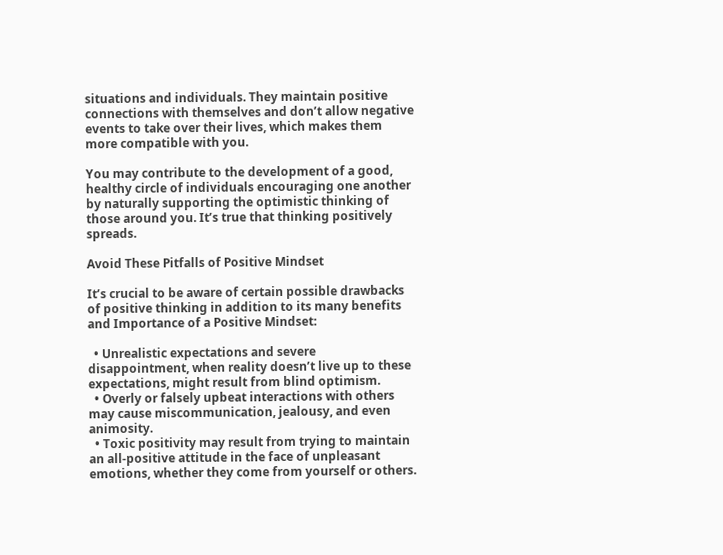situations and individuals. They maintain positive connections with themselves and don’t allow negative events to take over their lives, which makes them more compatible with you.

You may contribute to the development of a good, healthy circle of individuals encouraging one another by naturally supporting the optimistic thinking of those around you. It’s true that thinking positively spreads.

Avoid These Pitfalls of Positive Mindset

It’s crucial to be aware of certain possible drawbacks of positive thinking in addition to its many benefits and Importance of a Positive Mindset:

  • Unrealistic expectations and severe disappointment, when reality doesn’t live up to these expectations, might result from blind optimism.
  • Overly or falsely upbeat interactions with others may cause miscommunication, jealousy, and even animosity.
  • Toxic positivity may result from trying to maintain an all-positive attitude in the face of unpleasant emotions, whether they come from yourself or others.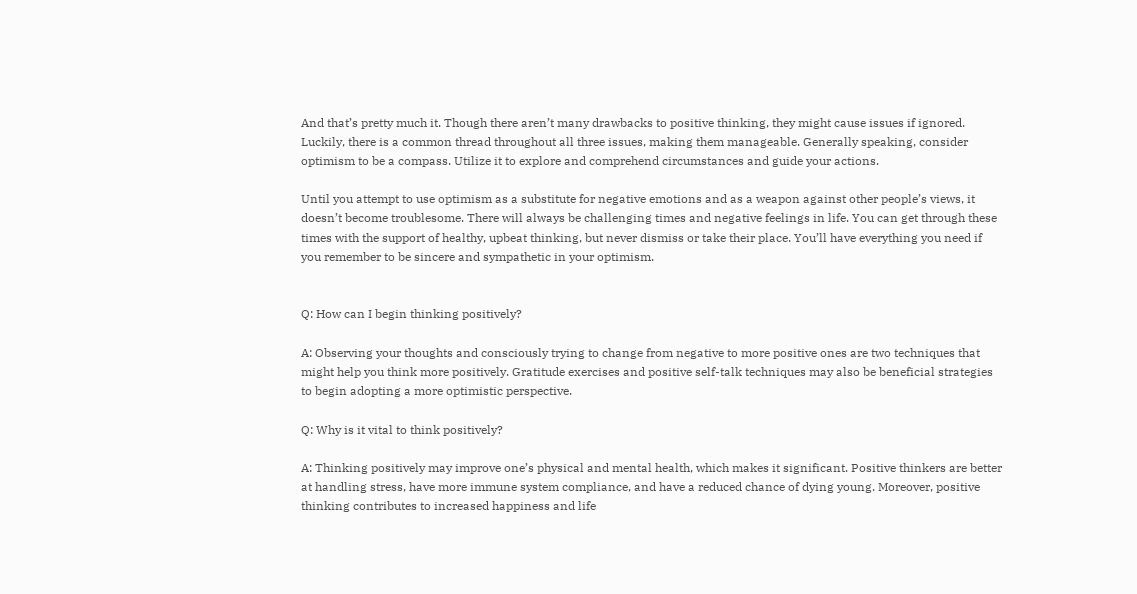And that’s pretty much it. Though there aren’t many drawbacks to positive thinking, they might cause issues if ignored. Luckily, there is a common thread throughout all three issues, making them manageable. Generally speaking, consider optimism to be a compass. Utilize it to explore and comprehend circumstances and guide your actions.

Until you attempt to use optimism as a substitute for negative emotions and as a weapon against other people’s views, it doesn’t become troublesome. There will always be challenging times and negative feelings in life. You can get through these times with the support of healthy, upbeat thinking, but never dismiss or take their place. You’ll have everything you need if you remember to be sincere and sympathetic in your optimism.


Q: How can I begin thinking positively?

A: Observing your thoughts and consciously trying to change from negative to more positive ones are two techniques that might help you think more positively. Gratitude exercises and positive self-talk techniques may also be beneficial strategies to begin adopting a more optimistic perspective.

Q: Why is it vital to think positively?

A: Thinking positively may improve one’s physical and mental health, which makes it significant. Positive thinkers are better at handling stress, have more immune system compliance, and have a reduced chance of dying young. Moreover, positive thinking contributes to increased happiness and life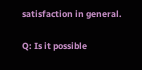satisfaction in general.

Q: Is it possible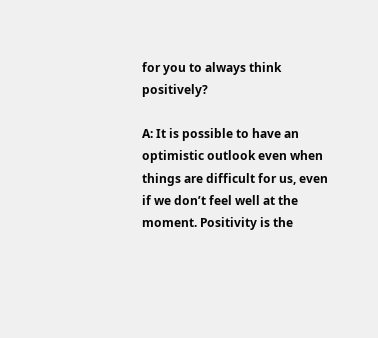for you to always think positively?

A: It is possible to have an optimistic outlook even when things are difficult for us, even if we don’t feel well at the moment. Positivity is the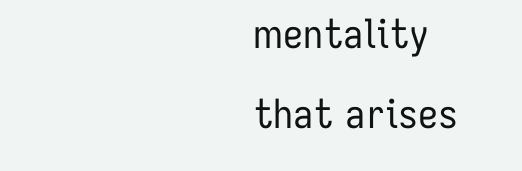mentality that arises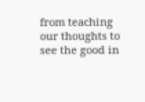from teaching our thoughts to see the good in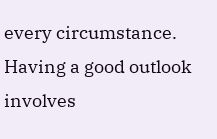every circumstance. Having a good outlook involves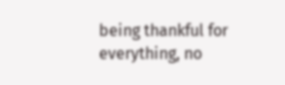being thankful for everything, no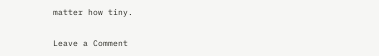matter how tiny.

Leave a Comment